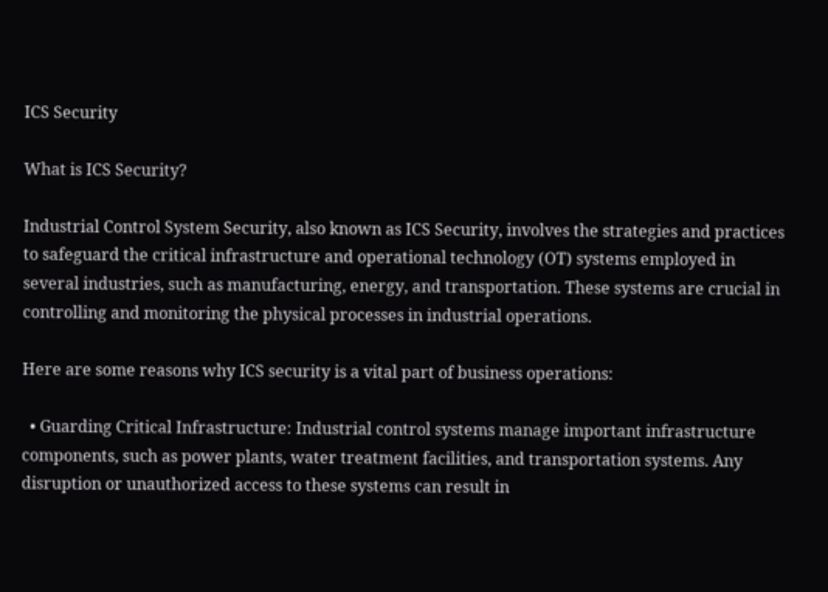ICS Security

What is ICS Security?

Industrial Control System Security, also known as ICS Security, involves the strategies and practices to safeguard the critical infrastructure and operational technology (OT) systems employed in several industries, such as manufacturing, energy, and transportation. These systems are crucial in controlling and monitoring the physical processes in industrial operations.

Here are some reasons why ICS security is a vital part of business operations:

  • Guarding Critical Infrastructure: Industrial control systems manage important infrastructure components, such as power plants, water treatment facilities, and transportation systems. Any disruption or unauthorized access to these systems can result in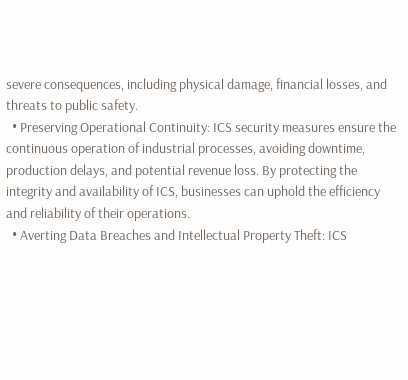severe consequences, including physical damage, financial losses, and threats to public safety.
  • Preserving Operational Continuity: ICS security measures ensure the continuous operation of industrial processes, avoiding downtime, production delays, and potential revenue loss. By protecting the integrity and availability of ICS, businesses can uphold the efficiency and reliability of their operations.
  • Averting Data Breaches and Intellectual Property Theft: ICS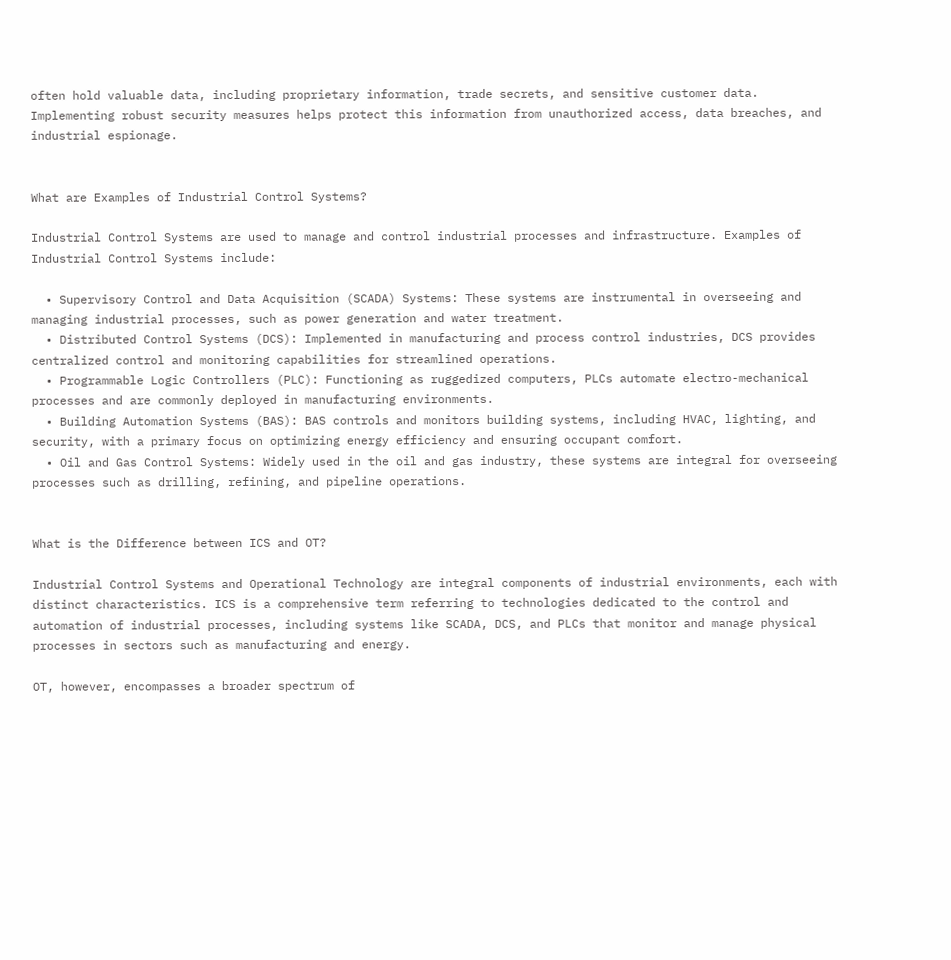often hold valuable data, including proprietary information, trade secrets, and sensitive customer data. Implementing robust security measures helps protect this information from unauthorized access, data breaches, and industrial espionage.


What are Examples of Industrial Control Systems?

Industrial Control Systems are used to manage and control industrial processes and infrastructure. Examples of Industrial Control Systems include:

  • Supervisory Control and Data Acquisition (SCADA) Systems: These systems are instrumental in overseeing and managing industrial processes, such as power generation and water treatment.
  • Distributed Control Systems (DCS): Implemented in manufacturing and process control industries, DCS provides centralized control and monitoring capabilities for streamlined operations.
  • Programmable Logic Controllers (PLC): Functioning as ruggedized computers, PLCs automate electro-mechanical processes and are commonly deployed in manufacturing environments.
  • Building Automation Systems (BAS): BAS controls and monitors building systems, including HVAC, lighting, and security, with a primary focus on optimizing energy efficiency and ensuring occupant comfort.
  • Oil and Gas Control Systems: Widely used in the oil and gas industry, these systems are integral for overseeing processes such as drilling, refining, and pipeline operations.


What is the Difference between ICS and OT?

Industrial Control Systems and Operational Technology are integral components of industrial environments, each with distinct characteristics. ICS is a comprehensive term referring to technologies dedicated to the control and automation of industrial processes, including systems like SCADA, DCS, and PLCs that monitor and manage physical processes in sectors such as manufacturing and energy.

OT, however, encompasses a broader spectrum of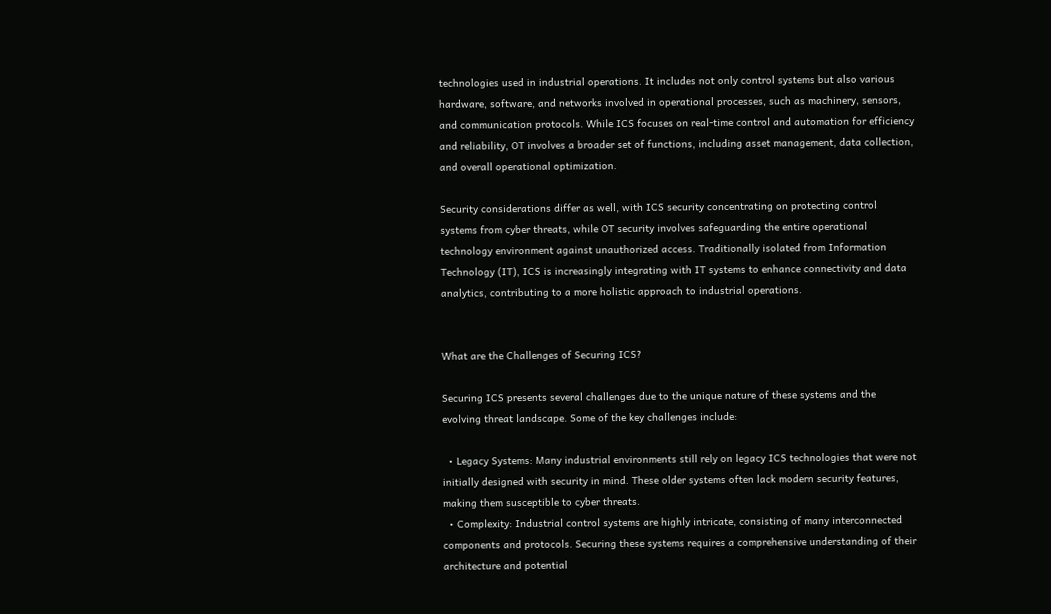technologies used in industrial operations. It includes not only control systems but also various hardware, software, and networks involved in operational processes, such as machinery, sensors, and communication protocols. While ICS focuses on real-time control and automation for efficiency and reliability, OT involves a broader set of functions, including asset management, data collection, and overall operational optimization.

Security considerations differ as well, with ICS security concentrating on protecting control systems from cyber threats, while OT security involves safeguarding the entire operational technology environment against unauthorized access. Traditionally isolated from Information Technology (IT), ICS is increasingly integrating with IT systems to enhance connectivity and data analytics, contributing to a more holistic approach to industrial operations.


What are the Challenges of Securing ICS?

Securing ICS presents several challenges due to the unique nature of these systems and the evolving threat landscape. Some of the key challenges include:

  • Legacy Systems: Many industrial environments still rely on legacy ICS technologies that were not initially designed with security in mind. These older systems often lack modern security features, making them susceptible to cyber threats.
  • Complexity: Industrial control systems are highly intricate, consisting of many interconnected components and protocols. Securing these systems requires a comprehensive understanding of their architecture and potential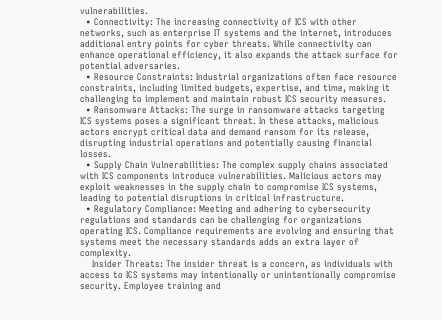vulnerabilities.
  • Connectivity: The increasing connectivity of ICS with other networks, such as enterprise IT systems and the internet, introduces additional entry points for cyber threats. While connectivity can enhance operational efficiency, it also expands the attack surface for potential adversaries.
  • Resource Constraints: Industrial organizations often face resource constraints, including limited budgets, expertise, and time, making it challenging to implement and maintain robust ICS security measures.
  • Ransomware Attacks: The surge in ransomware attacks targeting ICS systems poses a significant threat. In these attacks, malicious actors encrypt critical data and demand ransom for its release, disrupting industrial operations and potentially causing financial losses.
  • Supply Chain Vulnerabilities: The complex supply chains associated with ICS components introduce vulnerabilities. Malicious actors may exploit weaknesses in the supply chain to compromise ICS systems, leading to potential disruptions in critical infrastructure.
  • Regulatory Compliance: Meeting and adhering to cybersecurity regulations and standards can be challenging for organizations operating ICS. Compliance requirements are evolving and ensuring that systems meet the necessary standards adds an extra layer of complexity.
    Insider Threats: The insider threat is a concern, as individuals with access to ICS systems may intentionally or unintentionally compromise security. Employee training and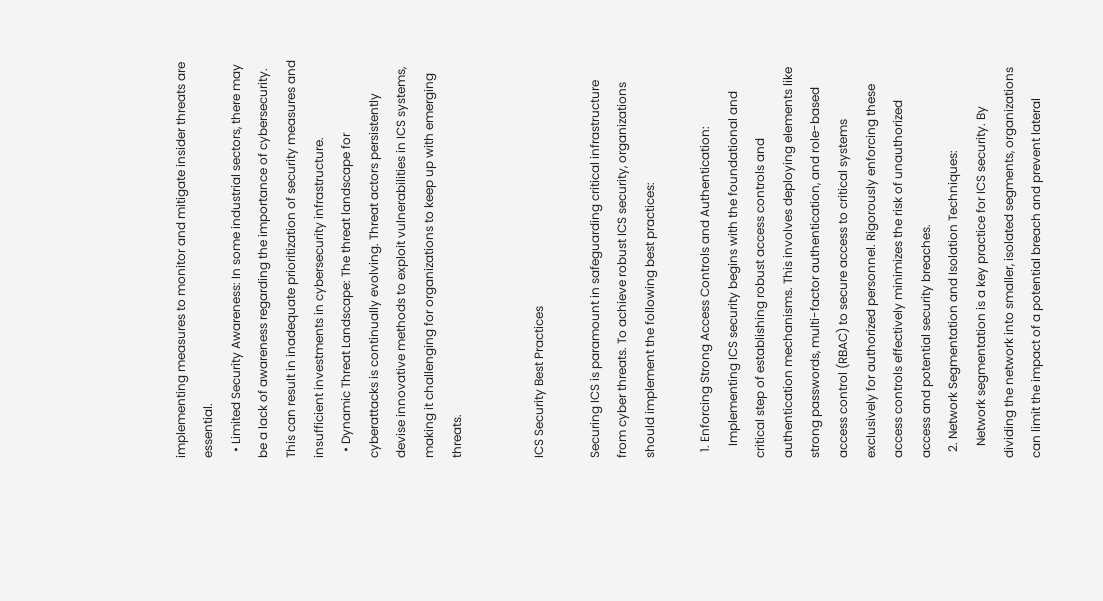implementing measures to monitor and mitigate insider threats are essential.
  • Limited Security Awareness: In some industrial sectors, there may be a lack of awareness regarding the importance of cybersecurity. This can result in inadequate prioritization of security measures and insufficient investments in cybersecurity infrastructure.
  • Dynamic Threat Landscape: The threat landscape for cyberattacks is continually evolving. Threat actors persistently devise innovative methods to exploit vulnerabilities in ICS systems, making it challenging for organizations to keep up with emerging threats.


ICS Security Best Practices

Securing ICS is paramount in safeguarding critical infrastructure from cyber threats. To achieve robust ICS security, organizations should implement the following best practices:

  1. Enforcing Strong Access Controls and Authentication:
    Implementing ICS security begins with the foundational and critical step of establishing robust access controls and authentication mechanisms. This involves deploying elements like strong passwords, multi-factor authentication, and role-based access control (RBAC) to secure access to critical systems exclusively for authorized personnel. Rigorously enforcing these access controls effectively minimizes the risk of unauthorized access and potential security breaches.
  2. Network Segmentation and Isolation Techniques:
    Network segmentation is a key practice for ICS security. By dividing the network into smaller, isolated segments, organizations can limit the impact of a potential breach and prevent lateral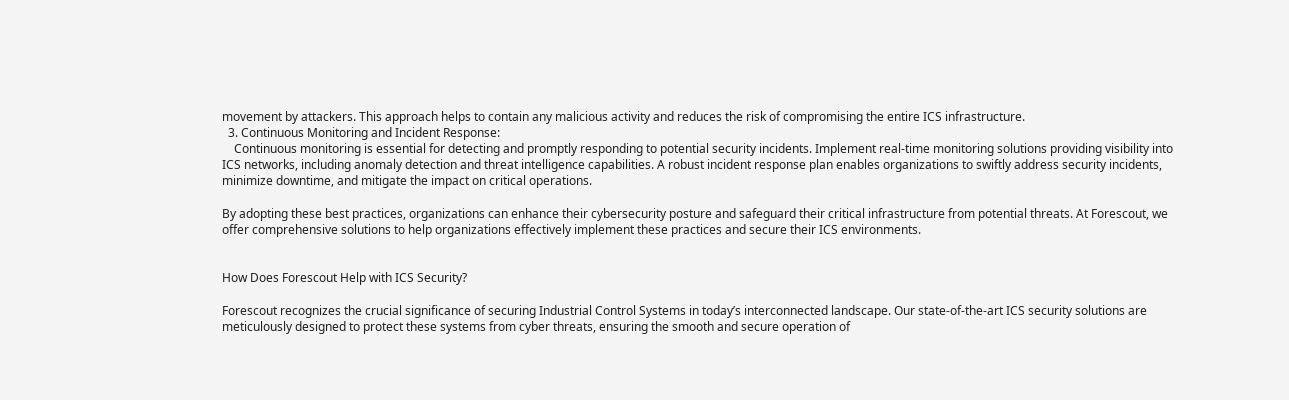movement by attackers. This approach helps to contain any malicious activity and reduces the risk of compromising the entire ICS infrastructure.
  3. Continuous Monitoring and Incident Response:
    Continuous monitoring is essential for detecting and promptly responding to potential security incidents. Implement real-time monitoring solutions providing visibility into ICS networks, including anomaly detection and threat intelligence capabilities. A robust incident response plan enables organizations to swiftly address security incidents, minimize downtime, and mitigate the impact on critical operations.

By adopting these best practices, organizations can enhance their cybersecurity posture and safeguard their critical infrastructure from potential threats. At Forescout, we offer comprehensive solutions to help organizations effectively implement these practices and secure their ICS environments.


How Does Forescout Help with ICS Security?

Forescout recognizes the crucial significance of securing Industrial Control Systems in today’s interconnected landscape. Our state-of-the-art ICS security solutions are meticulously designed to protect these systems from cyber threats, ensuring the smooth and secure operation of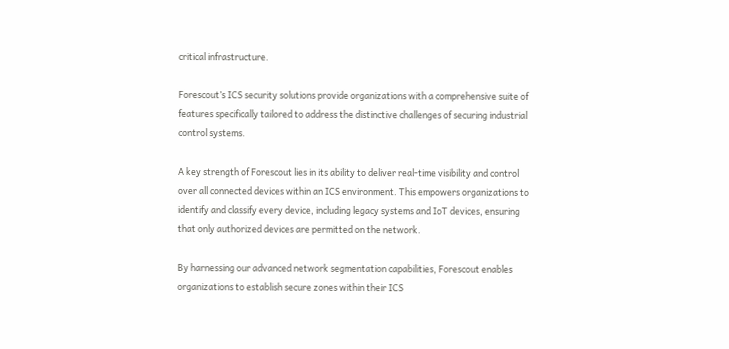critical infrastructure.

Forescout’s ICS security solutions provide organizations with a comprehensive suite of features specifically tailored to address the distinctive challenges of securing industrial control systems.

A key strength of Forescout lies in its ability to deliver real-time visibility and control over all connected devices within an ICS environment. This empowers organizations to identify and classify every device, including legacy systems and IoT devices, ensuring that only authorized devices are permitted on the network.

By harnessing our advanced network segmentation capabilities, Forescout enables organizations to establish secure zones within their ICS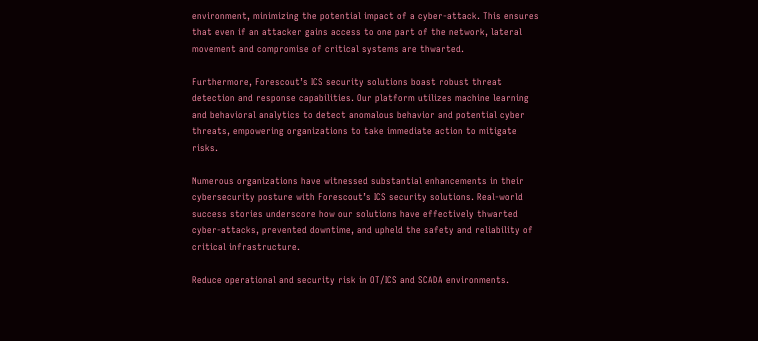environment, minimizing the potential impact of a cyber-attack. This ensures that even if an attacker gains access to one part of the network, lateral movement and compromise of critical systems are thwarted.

Furthermore, Forescout’s ICS security solutions boast robust threat detection and response capabilities. Our platform utilizes machine learning and behavioral analytics to detect anomalous behavior and potential cyber threats, empowering organizations to take immediate action to mitigate risks.

Numerous organizations have witnessed substantial enhancements in their cybersecurity posture with Forescout’s ICS security solutions. Real-world success stories underscore how our solutions have effectively thwarted cyber-attacks, prevented downtime, and upheld the safety and reliability of critical infrastructure.

Reduce operational and security risk in OT/ICS and SCADA environments.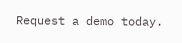Request a demo today.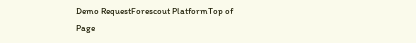Demo RequestForescout PlatformTop of Page